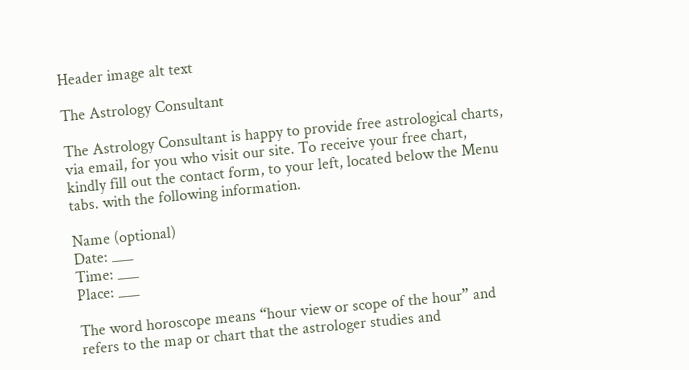Header image alt text

The Astrology Consultant

The Astrology Consultant is happy to provide free astrological charts, via email, for you who visit our site. To receive your free chart, kindly fill out the contact form, to your left, located below the Menu tabs. with the following information.

Name (optional)
Date: ___
Time: ___
Place: ___

The word horoscope means “hour view or scope of the hour” and refers to the map or chart that the astrologer studies and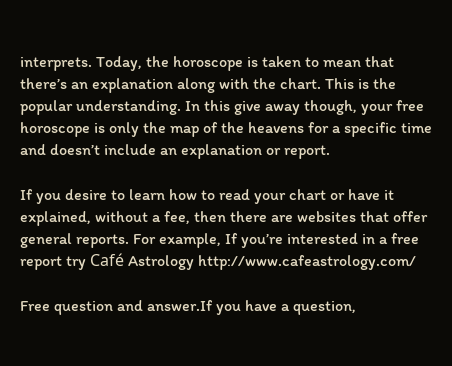interprets. Today, the horoscope is taken to mean that there’s an explanation along with the chart. This is the popular understanding. In this give away though, your free horoscope is only the map of the heavens for a specific time and doesn’t include an explanation or report.

If you desire to learn how to read your chart or have it explained, without a fee, then there are websites that offer general reports. For example, If you’re interested in a free report try Café Astrology http://www.cafeastrology.com/

Free question and answer.If you have a question,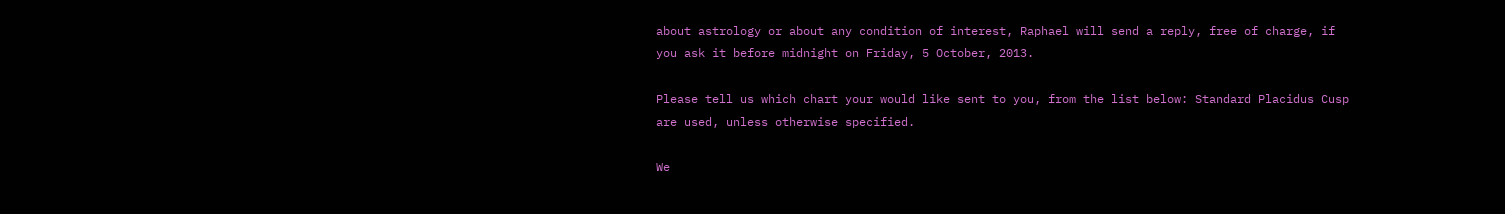about astrology or about any condition of interest, Raphael will send a reply, free of charge, if you ask it before midnight on Friday, 5 October, 2013.

Please tell us which chart your would like sent to you, from the list below: Standard Placidus Cusp are used, unless otherwise specified.

We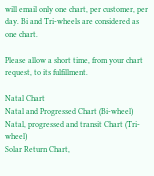will email only one chart, per customer, per day. Bi and Tri-wheels are considered as one chart.

Please allow a short time, from your chart request, to its fulfillment.

Natal Chart
Natal and Progressed Chart (Bi-wheel)
Natal, progressed and transit Chart (Tri-wheel)
Solar Return Chart,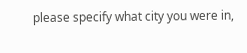please specify what city you were in,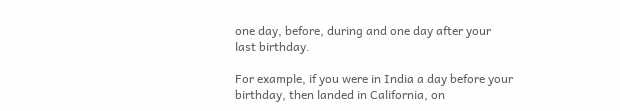one day, before, during and one day after your last birthday.

For example, if you were in India a day before your birthday, then landed in California, on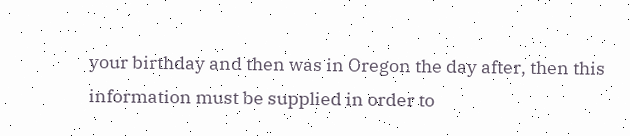your birthday and then was in Oregon the day after, then this information must be supplied in order to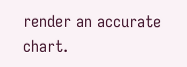render an accurate chart.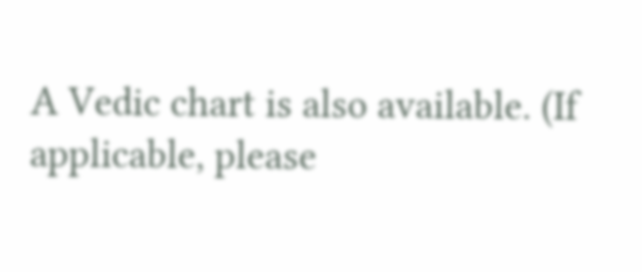A Vedic chart is also available. (If applicable, please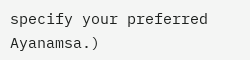specify your preferred Ayanamsa.)